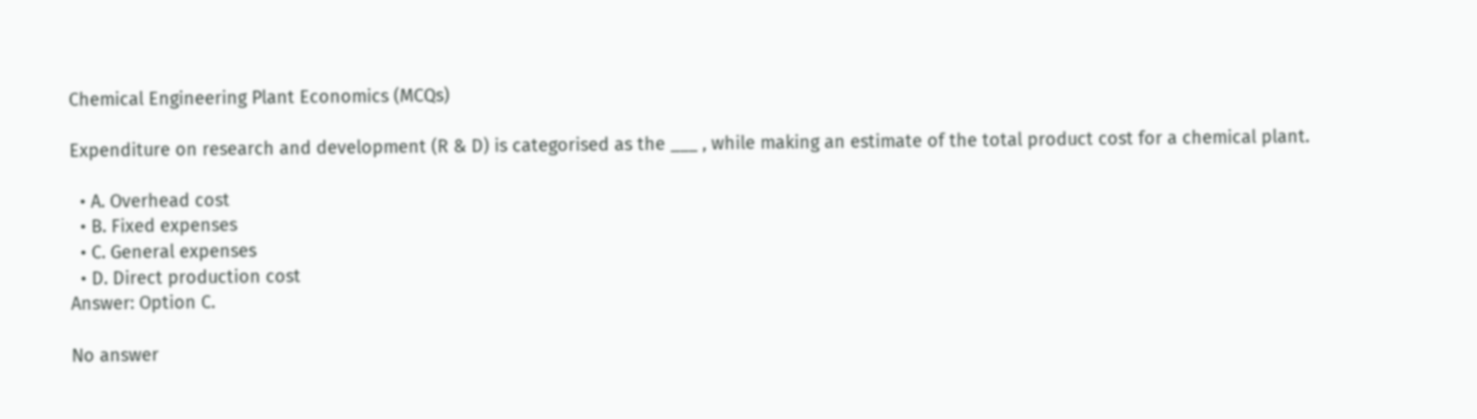Chemical Engineering Plant Economics (MCQs)

Expenditure on research and development (R & D) is categorised as the ___ , while making an estimate of the total product cost for a chemical plant.

  • A. Overhead cost
  • B. Fixed expenses
  • C. General expenses
  • D. Direct production cost
Answer: Option C.

No answer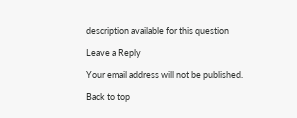description available for this question

Leave a Reply

Your email address will not be published.

Back to top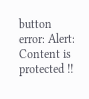button
error: Alert: Content is protected !!